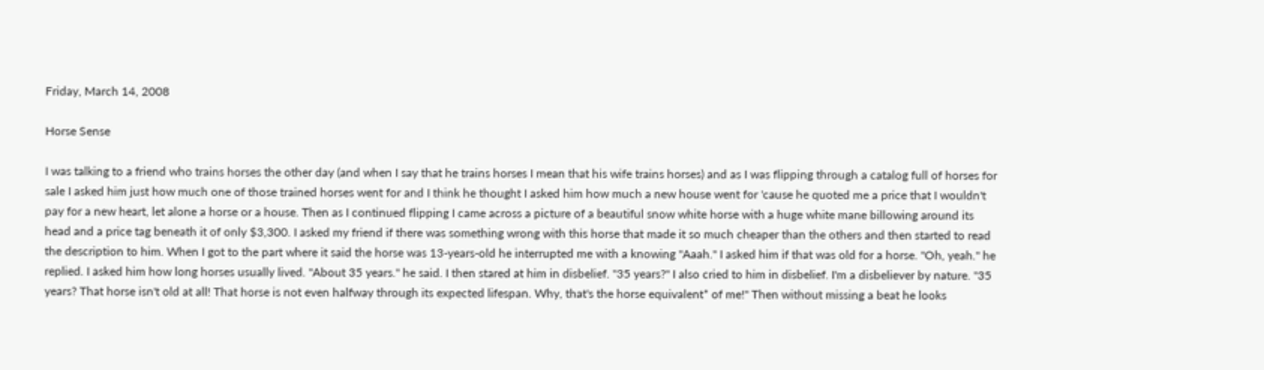Friday, March 14, 2008

Horse Sense

I was talking to a friend who trains horses the other day (and when I say that he trains horses I mean that his wife trains horses) and as I was flipping through a catalog full of horses for sale I asked him just how much one of those trained horses went for and I think he thought I asked him how much a new house went for 'cause he quoted me a price that I wouldn't pay for a new heart, let alone a horse or a house. Then as I continued flipping I came across a picture of a beautiful snow white horse with a huge white mane billowing around its head and a price tag beneath it of only $3,300. I asked my friend if there was something wrong with this horse that made it so much cheaper than the others and then started to read the description to him. When I got to the part where it said the horse was 13-years-old he interrupted me with a knowing "Aaah." I asked him if that was old for a horse. "Oh, yeah." he replied. I asked him how long horses usually lived. "About 35 years." he said. I then stared at him in disbelief. "35 years?" I also cried to him in disbelief. I'm a disbeliever by nature. "35 years? That horse isn't old at all! That horse is not even halfway through its expected lifespan. Why, that's the horse equivalent* of me!" Then without missing a beat he looks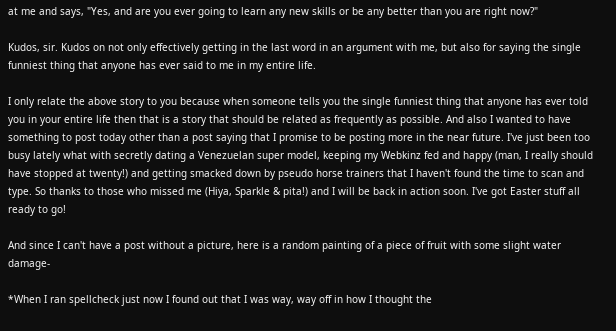at me and says, "Yes, and are you ever going to learn any new skills or be any better than you are right now?"

Kudos, sir. Kudos on not only effectively getting in the last word in an argument with me, but also for saying the single funniest thing that anyone has ever said to me in my entire life.

I only relate the above story to you because when someone tells you the single funniest thing that anyone has ever told you in your entire life then that is a story that should be related as frequently as possible. And also I wanted to have something to post today other than a post saying that I promise to be posting more in the near future. I've just been too busy lately what with secretly dating a Venezuelan super model, keeping my Webkinz fed and happy (man, I really should have stopped at twenty!) and getting smacked down by pseudo horse trainers that I haven't found the time to scan and type. So thanks to those who missed me (Hiya, Sparkle & pita!) and I will be back in action soon. I've got Easter stuff all ready to go!

And since I can't have a post without a picture, here is a random painting of a piece of fruit with some slight water damage-

*When I ran spellcheck just now I found out that I was way, way off in how I thought the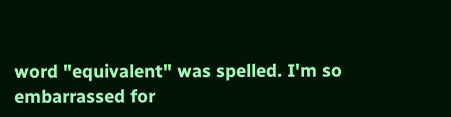word "equivalent" was spelled. I'm so embarrassed for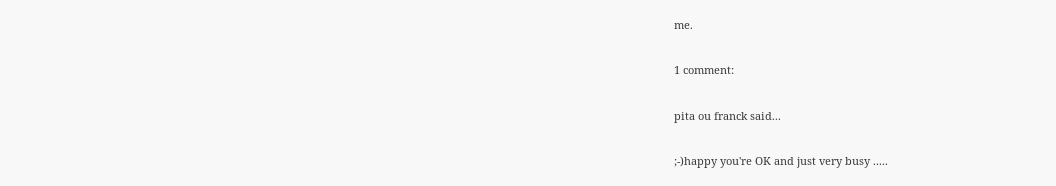me.

1 comment:

pita ou franck said...

;-)happy you're OK and just very busy .....